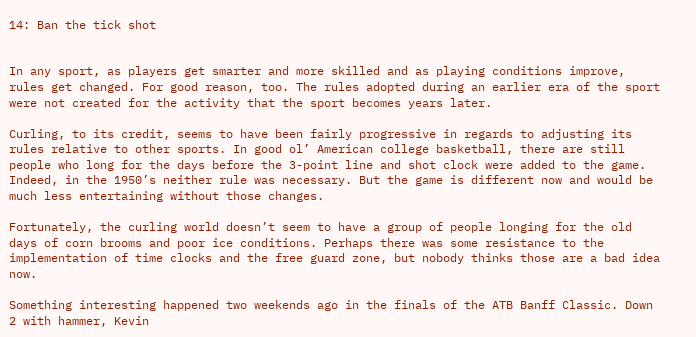14: Ban the tick shot


In any sport, as players get smarter and more skilled and as playing conditions improve, rules get changed. For good reason, too. The rules adopted during an earlier era of the sport were not created for the activity that the sport becomes years later.

Curling, to its credit, seems to have been fairly progressive in regards to adjusting its rules relative to other sports. In good ol’ American college basketball, there are still people who long for the days before the 3-point line and shot clock were added to the game. Indeed, in the 1950’s neither rule was necessary. But the game is different now and would be much less entertaining without those changes.

Fortunately, the curling world doesn’t seem to have a group of people longing for the old days of corn brooms and poor ice conditions. Perhaps there was some resistance to the implementation of time clocks and the free guard zone, but nobody thinks those are a bad idea now.

Something interesting happened two weekends ago in the finals of the ATB Banff Classic. Down 2 with hammer, Kevin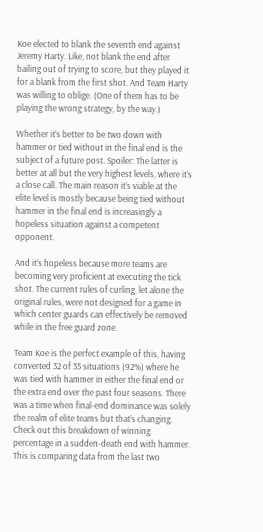Koe elected to blank the seventh end against Jeremy Harty. Like, not blank the end after bailing out of trying to score, but they played it for a blank from the first shot. And Team Harty was willing to oblige. (One of them has to be playing the wrong strategy, by the way.)

Whether it’s better to be two down with hammer or tied without in the final end is the subject of a future post. Spoiler: The latter is better at all but the very highest levels, where it’s a close call. The main reason it’s viable at the elite level is mostly because being tied without hammer in the final end is increasingly a hopeless situation against a competent opponent.

And it’s hopeless because more teams are becoming very proficient at executing the tick shot. The current rules of curling, let alone the original rules, were not designed for a game in which center guards can effectively be removed while in the free guard zone.

Team Koe is the perfect example of this, having converted 32 of 35 situations (92%) where he was tied with hammer in either the final end or the extra end over the past four seasons. There was a time when final-end dominance was solely the realm of elite teams but that’s changing. Check out this breakdown of winning percentage in a sudden-death end with hammer. This is comparing data from the last two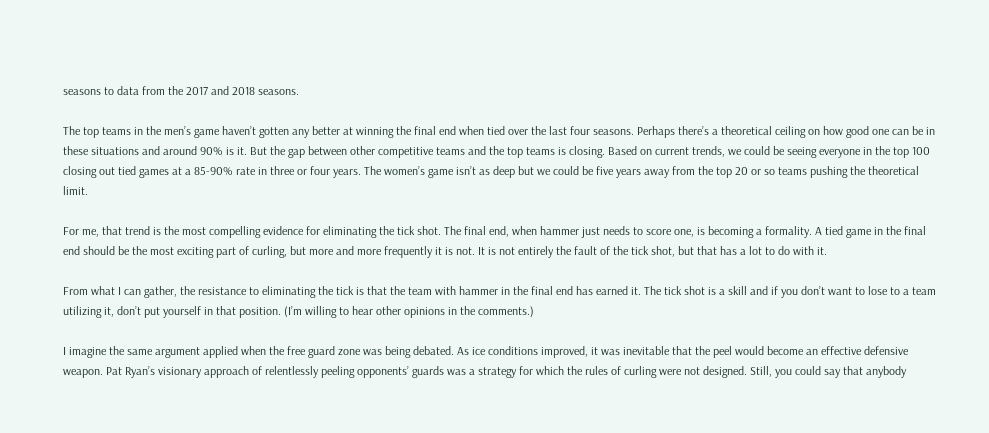seasons to data from the 2017 and 2018 seasons.

The top teams in the men’s game haven’t gotten any better at winning the final end when tied over the last four seasons. Perhaps there’s a theoretical ceiling on how good one can be in these situations and around 90% is it. But the gap between other competitive teams and the top teams is closing. Based on current trends, we could be seeing everyone in the top 100 closing out tied games at a 85-90% rate in three or four years. The women’s game isn’t as deep but we could be five years away from the top 20 or so teams pushing the theoretical limit.

For me, that trend is the most compelling evidence for eliminating the tick shot. The final end, when hammer just needs to score one, is becoming a formality. A tied game in the final end should be the most exciting part of curling, but more and more frequently it is not. It is not entirely the fault of the tick shot, but that has a lot to do with it.

From what I can gather, the resistance to eliminating the tick is that the team with hammer in the final end has earned it. The tick shot is a skill and if you don’t want to lose to a team utilizing it, don’t put yourself in that position. (I’m willing to hear other opinions in the comments.)

I imagine the same argument applied when the free guard zone was being debated. As ice conditions improved, it was inevitable that the peel would become an effective defensive weapon. Pat Ryan’s visionary approach of relentlessly peeling opponents’ guards was a strategy for which the rules of curling were not designed. Still, you could say that anybody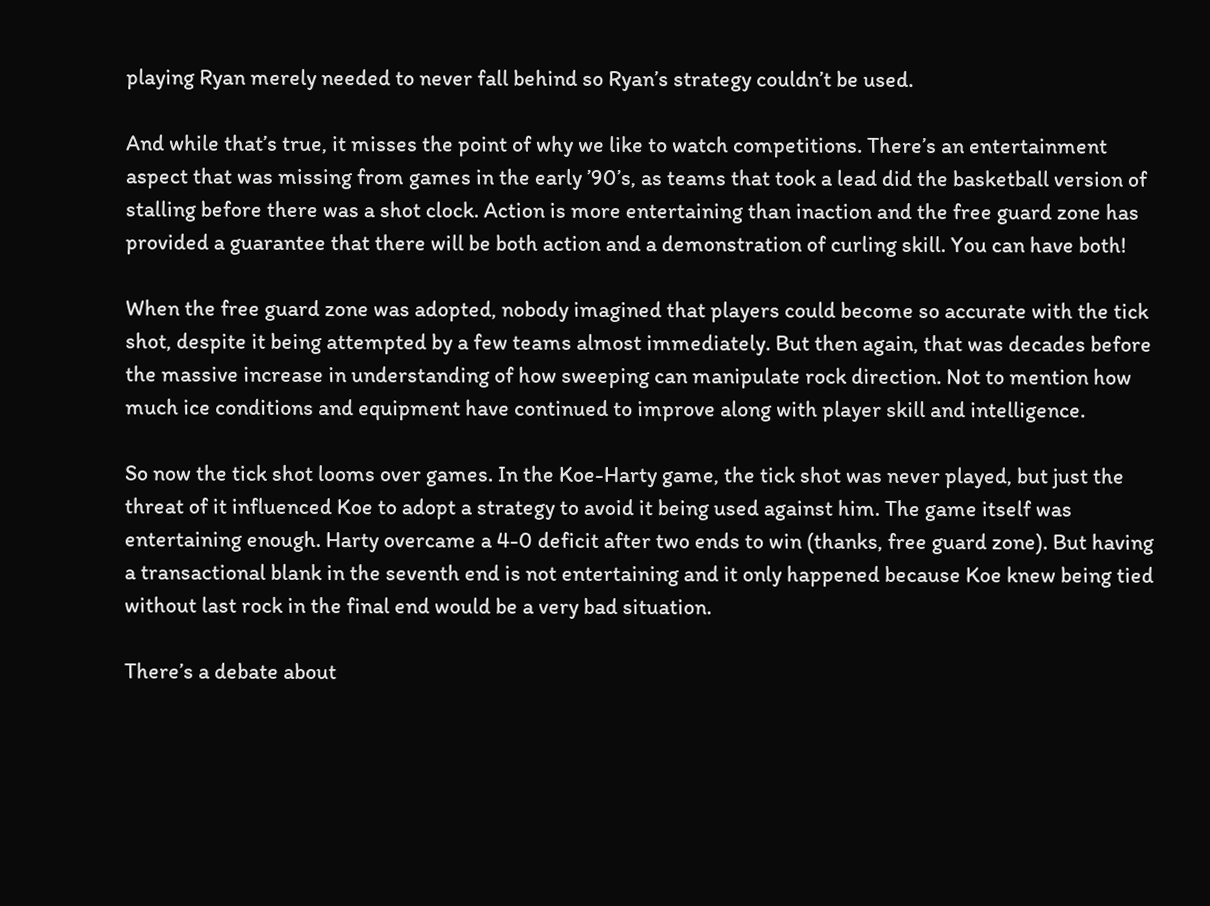playing Ryan merely needed to never fall behind so Ryan’s strategy couldn’t be used.

And while that’s true, it misses the point of why we like to watch competitions. There’s an entertainment aspect that was missing from games in the early ’90’s, as teams that took a lead did the basketball version of stalling before there was a shot clock. Action is more entertaining than inaction and the free guard zone has provided a guarantee that there will be both action and a demonstration of curling skill. You can have both!

When the free guard zone was adopted, nobody imagined that players could become so accurate with the tick shot, despite it being attempted by a few teams almost immediately. But then again, that was decades before the massive increase in understanding of how sweeping can manipulate rock direction. Not to mention how much ice conditions and equipment have continued to improve along with player skill and intelligence.

So now the tick shot looms over games. In the Koe-Harty game, the tick shot was never played, but just the threat of it influenced Koe to adopt a strategy to avoid it being used against him. The game itself was entertaining enough. Harty overcame a 4-0 deficit after two ends to win (thanks, free guard zone). But having a transactional blank in the seventh end is not entertaining and it only happened because Koe knew being tied without last rock in the final end would be a very bad situation.

There’s a debate about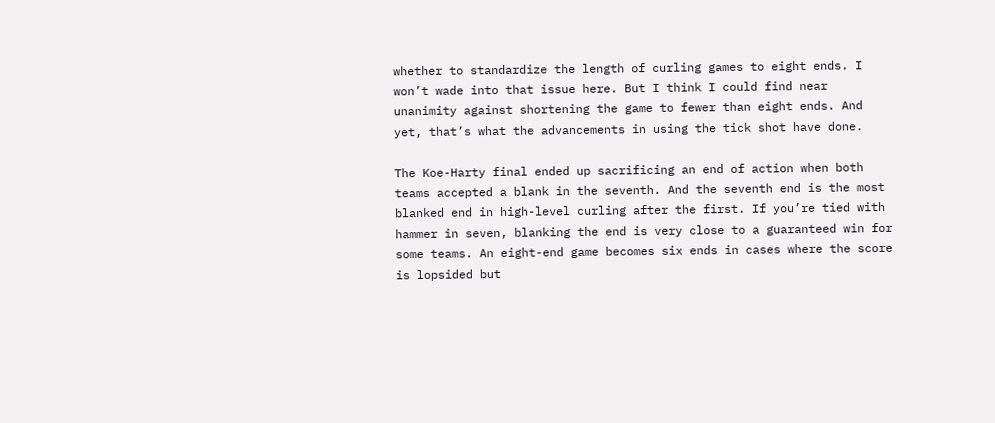whether to standardize the length of curling games to eight ends. I won’t wade into that issue here. But I think I could find near unanimity against shortening the game to fewer than eight ends. And yet, that’s what the advancements in using the tick shot have done.

The Koe-Harty final ended up sacrificing an end of action when both teams accepted a blank in the seventh. And the seventh end is the most blanked end in high-level curling after the first. If you’re tied with hammer in seven, blanking the end is very close to a guaranteed win for some teams. An eight-end game becomes six ends in cases where the score is lopsided but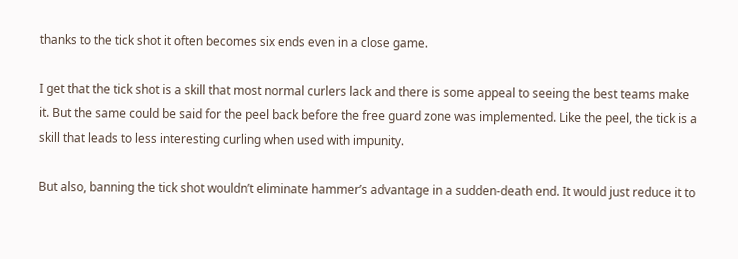thanks to the tick shot it often becomes six ends even in a close game.

I get that the tick shot is a skill that most normal curlers lack and there is some appeal to seeing the best teams make it. But the same could be said for the peel back before the free guard zone was implemented. Like the peel, the tick is a skill that leads to less interesting curling when used with impunity.

But also, banning the tick shot wouldn’t eliminate hammer’s advantage in a sudden-death end. It would just reduce it to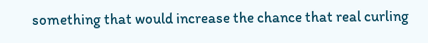something that would increase the chance that real curling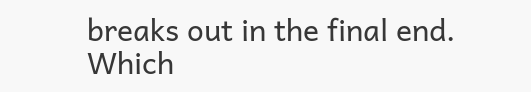breaks out in the final end. Which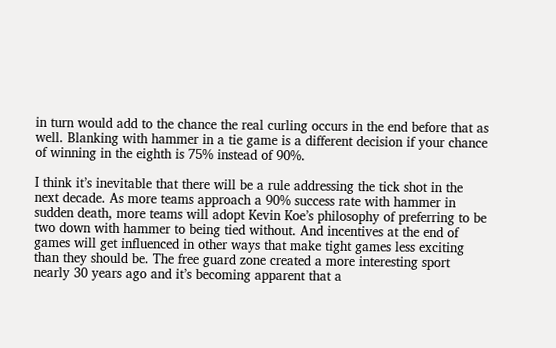in turn would add to the chance the real curling occurs in the end before that as well. Blanking with hammer in a tie game is a different decision if your chance of winning in the eighth is 75% instead of 90%.

I think it’s inevitable that there will be a rule addressing the tick shot in the next decade. As more teams approach a 90% success rate with hammer in sudden death, more teams will adopt Kevin Koe’s philosophy of preferring to be two down with hammer to being tied without. And incentives at the end of games will get influenced in other ways that make tight games less exciting than they should be. The free guard zone created a more interesting sport nearly 30 years ago and it’s becoming apparent that a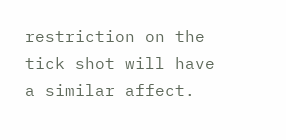restriction on the tick shot will have a similar affect.